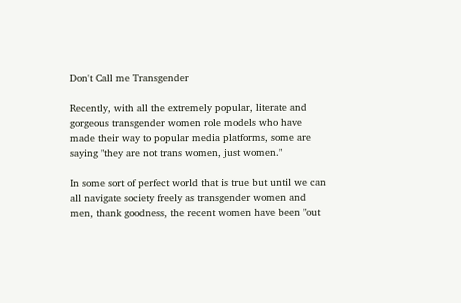Don't Call me Transgender

Recently, with all the extremely popular, literate and gorgeous transgender women role models who have made their way to popular media platforms, some are saying "they are not trans women, just women."

In some sort of perfect world that is true but until we can all navigate society freely as transgender women and men, thank goodness, the recent women have been "out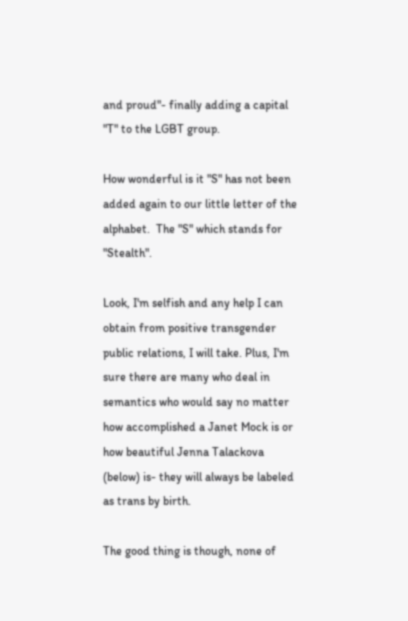and proud"- finally adding a capital "T" to the LGBT group.

How wonderful is it "S" has not been added again to our little letter of the alphabet.  The "S" which stands for "Stealth".

Look, I'm selfish and any help I can obtain from positive transgender public relations, I will take. Plus, I'm sure there are many who deal in semantics who would say no matter how accomplished a Janet Mock is or how beautiful Jenna Talackova (below) is- they will always be labeled as trans by birth.

The good thing is though, none of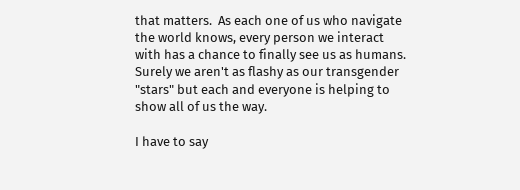that matters.  As each one of us who navigate the world knows, every person we interact with has a chance to finally see us as humans.  Surely we aren't as flashy as our transgender "stars" but each and everyone is helping to show all of us the way.

I have to say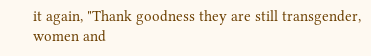it again, "Thank goodness they are still transgender, women and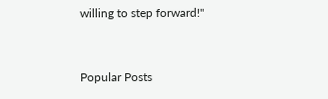willing to step forward!"


Popular Posts